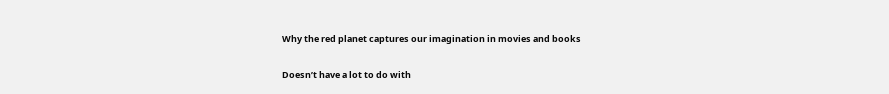Why the red planet captures our imagination in movies and books

Doesn’t have a lot to do with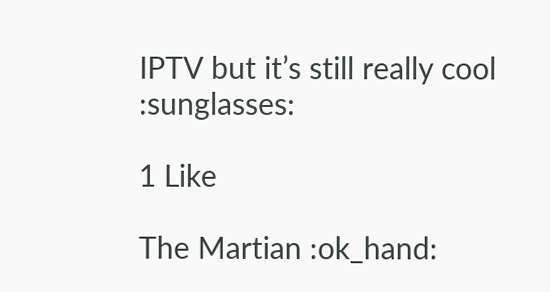IPTV but it’s still really cool :sunglasses:

1 Like

The Martian :ok_hand: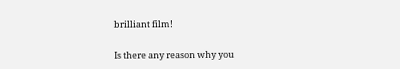brilliant film!

Is there any reason why you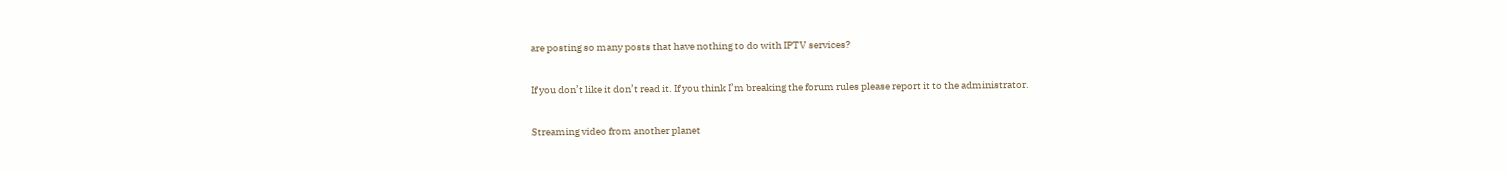are posting so many posts that have nothing to do with IPTV services?

If you don’t like it don’t read it. If you think I’m breaking the forum rules please report it to the administrator.

Streaming video from another planet